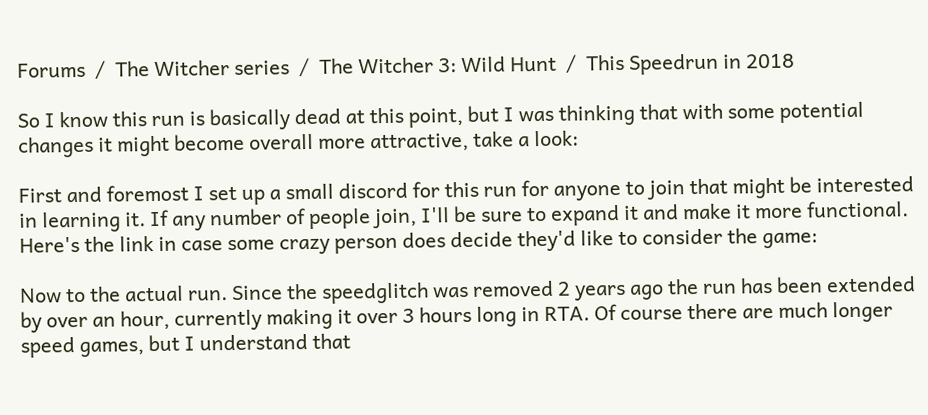Forums  /  The Witcher series  /  The Witcher 3: Wild Hunt  /  This Speedrun in 2018

So I know this run is basically dead at this point, but I was thinking that with some potential changes it might become overall more attractive, take a look:

First and foremost I set up a small discord for this run for anyone to join that might be interested in learning it. If any number of people join, I'll be sure to expand it and make it more functional. Here's the link in case some crazy person does decide they'd like to consider the game:

Now to the actual run. Since the speedglitch was removed 2 years ago the run has been extended by over an hour, currently making it over 3 hours long in RTA. Of course there are much longer speed games, but I understand that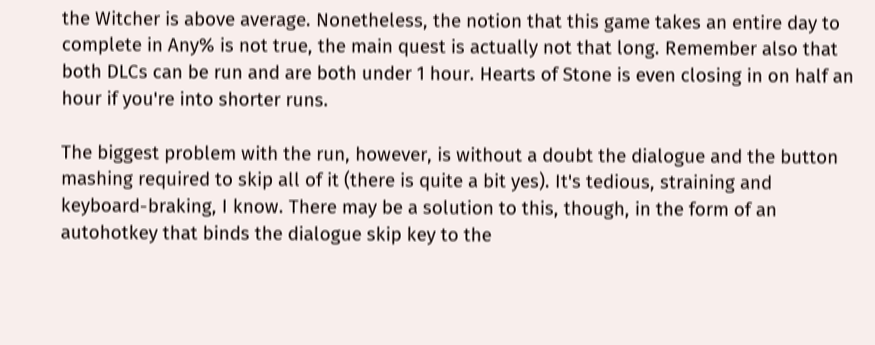the Witcher is above average. Nonetheless, the notion that this game takes an entire day to complete in Any% is not true, the main quest is actually not that long. Remember also that both DLCs can be run and are both under 1 hour. Hearts of Stone is even closing in on half an hour if you're into shorter runs.

The biggest problem with the run, however, is without a doubt the dialogue and the button mashing required to skip all of it (there is quite a bit yes). It's tedious, straining and keyboard-braking, I know. There may be a solution to this, though, in the form of an autohotkey that binds the dialogue skip key to the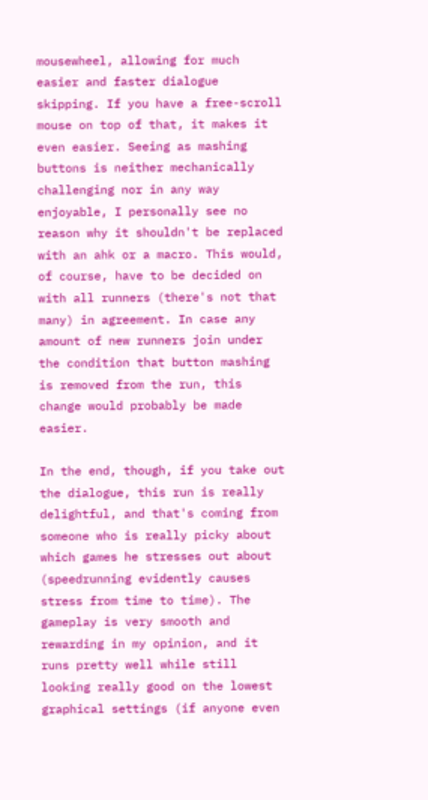mousewheel, allowing for much easier and faster dialogue skipping. If you have a free-scroll mouse on top of that, it makes it even easier. Seeing as mashing buttons is neither mechanically challenging nor in any way enjoyable, I personally see no reason why it shouldn't be replaced with an ahk or a macro. This would, of course, have to be decided on with all runners (there's not that many) in agreement. In case any amount of new runners join under the condition that button mashing is removed from the run, this change would probably be made easier.

In the end, though, if you take out the dialogue, this run is really delightful, and that's coming from someone who is really picky about which games he stresses out about (speedrunning evidently causes stress from time to time). The gameplay is very smooth and rewarding in my opinion, and it runs pretty well while still looking really good on the lowest graphical settings (if anyone even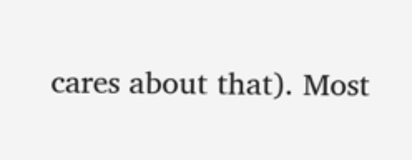cares about that). Most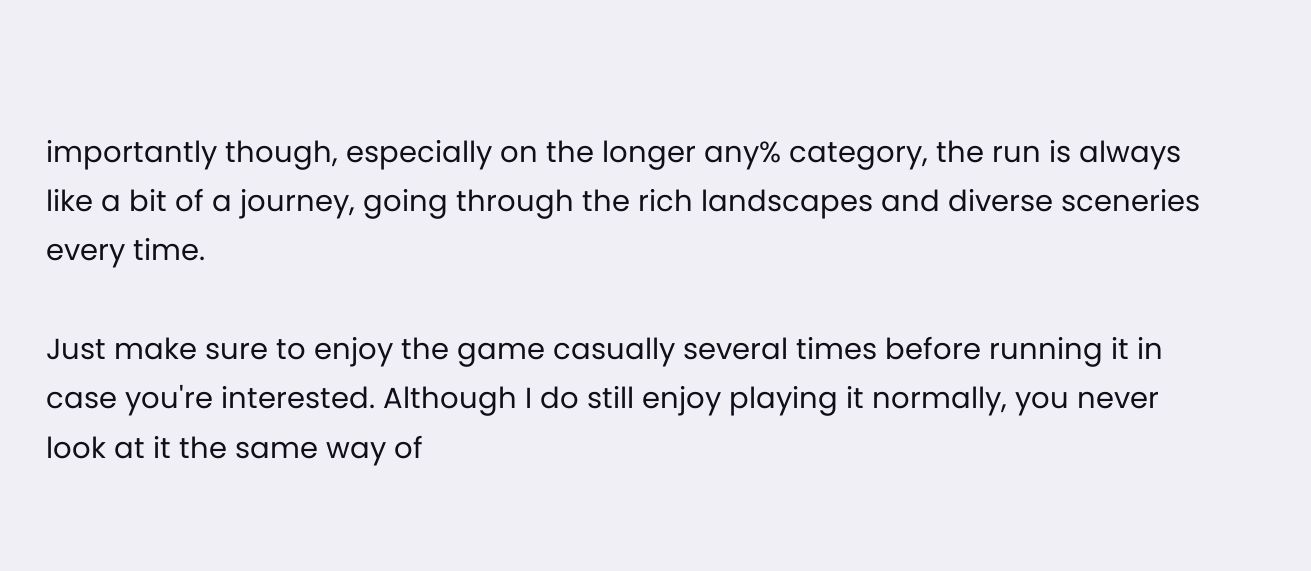importantly though, especially on the longer any% category, the run is always like a bit of a journey, going through the rich landscapes and diverse sceneries every time.

Just make sure to enjoy the game casually several times before running it in case you're interested. Although I do still enjoy playing it normally, you never look at it the same way of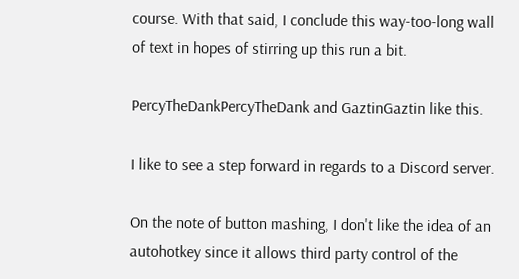course. With that said, I conclude this way-too-long wall of text in hopes of stirring up this run a bit.

PercyTheDankPercyTheDank and GaztinGaztin like this.

I like to see a step forward in regards to a Discord server.

On the note of button mashing, I don't like the idea of an autohotkey since it allows third party control of the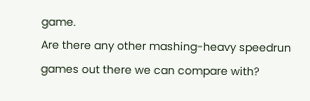game.
Are there any other mashing-heavy speedrun games out there we can compare with?